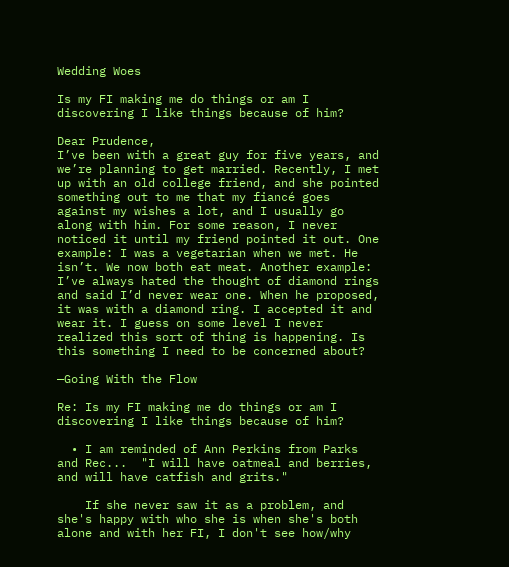Wedding Woes

Is my FI making me do things or am I discovering I like things because of him?

Dear Prudence,
I’ve been with a great guy for five years, and we’re planning to get married. Recently, I met up with an old college friend, and she pointed something out to me that my fiancé goes against my wishes a lot, and I usually go along with him. For some reason, I never noticed it until my friend pointed it out. One example: I was a vegetarian when we met. He isn’t. We now both eat meat. Another example: I’ve always hated the thought of diamond rings and said I’d never wear one. When he proposed, it was with a diamond ring. I accepted it and wear it. I guess on some level I never realized this sort of thing is happening. Is this something I need to be concerned about?

—Going With the Flow

Re: Is my FI making me do things or am I discovering I like things because of him?

  • I am reminded of Ann Perkins from Parks and Rec...  "I will have oatmeal and berries, and will have catfish and grits."

    If she never saw it as a problem, and she's happy with who she is when she's both alone and with her FI, I don't see how/why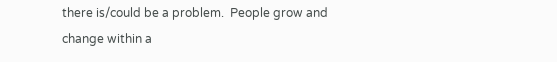there is/could be a problem.  People grow and change within a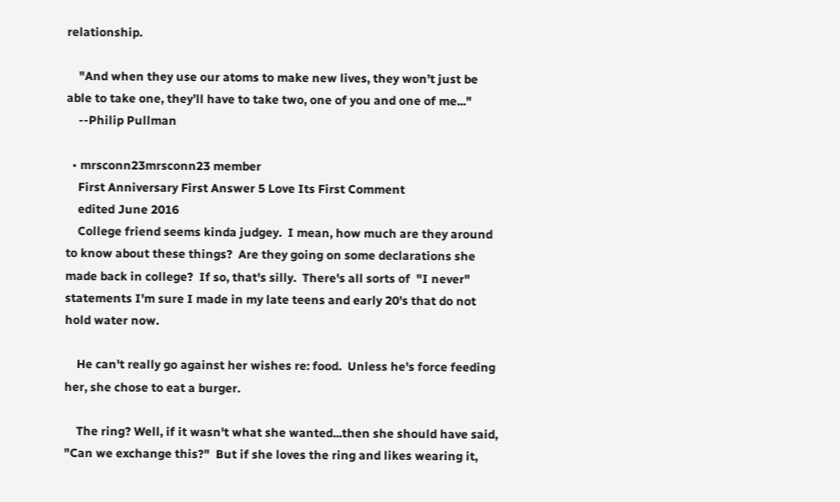relationship.

    "And when they use our atoms to make new lives, they won’t just be able to take one, they’ll have to take two, one of you and one of me..."
    --Philip Pullman

  • mrsconn23mrsconn23 member
    First Anniversary First Answer 5 Love Its First Comment
    edited June 2016
    College friend seems kinda judgey.  I mean, how much are they around to know about these things?  Are they going on some declarations she made back in college?  If so, that's silly.  There's all sorts of  "I never" statements I'm sure I made in my late teens and early 20's that do not hold water now.

    He can't really go against her wishes re: food.  Unless he's force feeding her, she chose to eat a burger.

    The ring? Well, if it wasn't what she wanted...then she should have said, "Can we exchange this?"  But if she loves the ring and likes wearing it,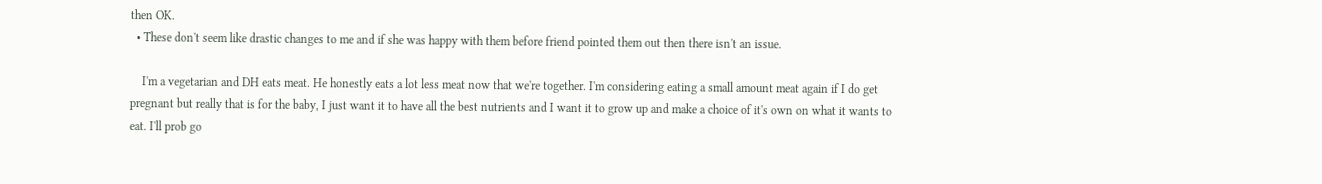then OK.
  • These don't seem like drastic changes to me and if she was happy with them before friend pointed them out then there isn't an issue.

    I'm a vegetarian and DH eats meat. He honestly eats a lot less meat now that we're together. I'm considering eating a small amount meat again if I do get pregnant but really that is for the baby, I just want it to have all the best nutrients and I want it to grow up and make a choice of it's own on what it wants to eat. I'll prob go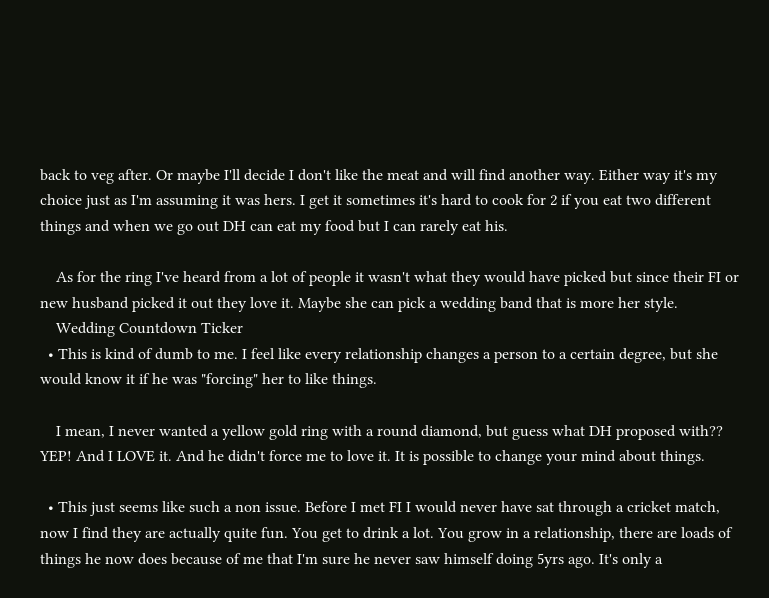back to veg after. Or maybe I'll decide I don't like the meat and will find another way. Either way it's my choice just as I'm assuming it was hers. I get it sometimes it's hard to cook for 2 if you eat two different things and when we go out DH can eat my food but I can rarely eat his.

    As for the ring I've heard from a lot of people it wasn't what they would have picked but since their FI or new husband picked it out they love it. Maybe she can pick a wedding band that is more her style.
    Wedding Countdown Ticker
  • This is kind of dumb to me. I feel like every relationship changes a person to a certain degree, but she would know it if he was "forcing" her to like things.

    I mean, I never wanted a yellow gold ring with a round diamond, but guess what DH proposed with?? YEP! And I LOVE it. And he didn't force me to love it. It is possible to change your mind about things.

  • This just seems like such a non issue. Before I met FI I would never have sat through a cricket match, now I find they are actually quite fun. You get to drink a lot. You grow in a relationship, there are loads of things he now does because of me that I'm sure he never saw himself doing 5yrs ago. It's only a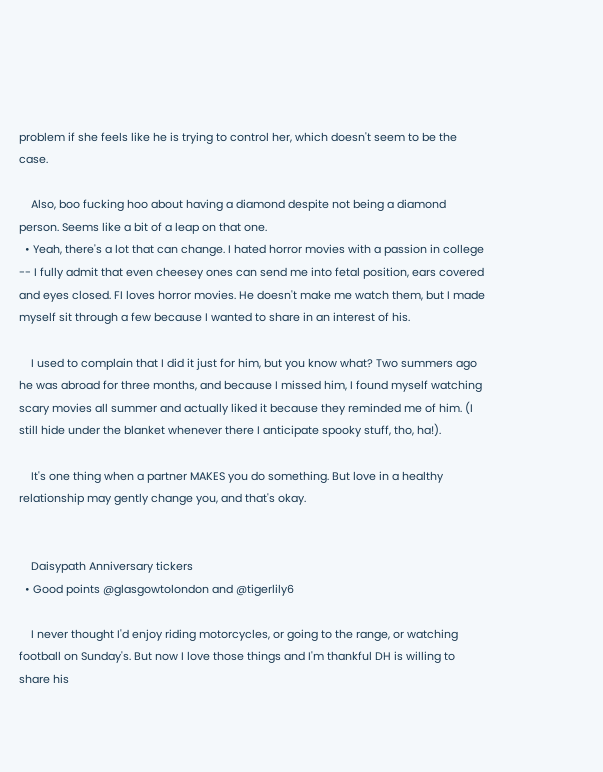problem if she feels like he is trying to control her, which doesn't seem to be the case.

    Also, boo fucking hoo about having a diamond despite not being a diamond person. Seems like a bit of a leap on that one.
  • Yeah, there's a lot that can change. I hated horror movies with a passion in college -- I fully admit that even cheesey ones can send me into fetal position, ears covered and eyes closed. FI loves horror movies. He doesn't make me watch them, but I made myself sit through a few because I wanted to share in an interest of his.

    I used to complain that I did it just for him, but you know what? Two summers ago he was abroad for three months, and because I missed him, I found myself watching scary movies all summer and actually liked it because they reminded me of him. (I still hide under the blanket whenever there I anticipate spooky stuff, tho, ha!).

    It's one thing when a partner MAKES you do something. But love in a healthy relationship may gently change you, and that's okay.


    Daisypath Anniversary tickers
  • Good points @glasgowtolondon and @tigerlily6

    I never thought I'd enjoy riding motorcycles, or going to the range, or watching football on Sunday's. But now I love those things and I'm thankful DH is willing to share his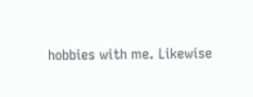hobbies with me. Likewise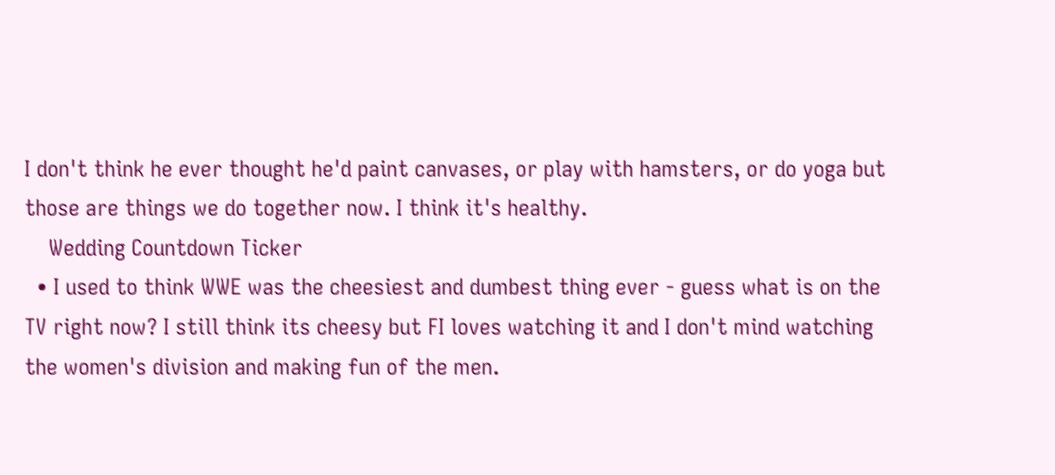I don't think he ever thought he'd paint canvases, or play with hamsters, or do yoga but those are things we do together now. I think it's healthy.
    Wedding Countdown Ticker
  • I used to think WWE was the cheesiest and dumbest thing ever - guess what is on the TV right now? I still think its cheesy but FI loves watching it and I don't mind watching the women's division and making fun of the men.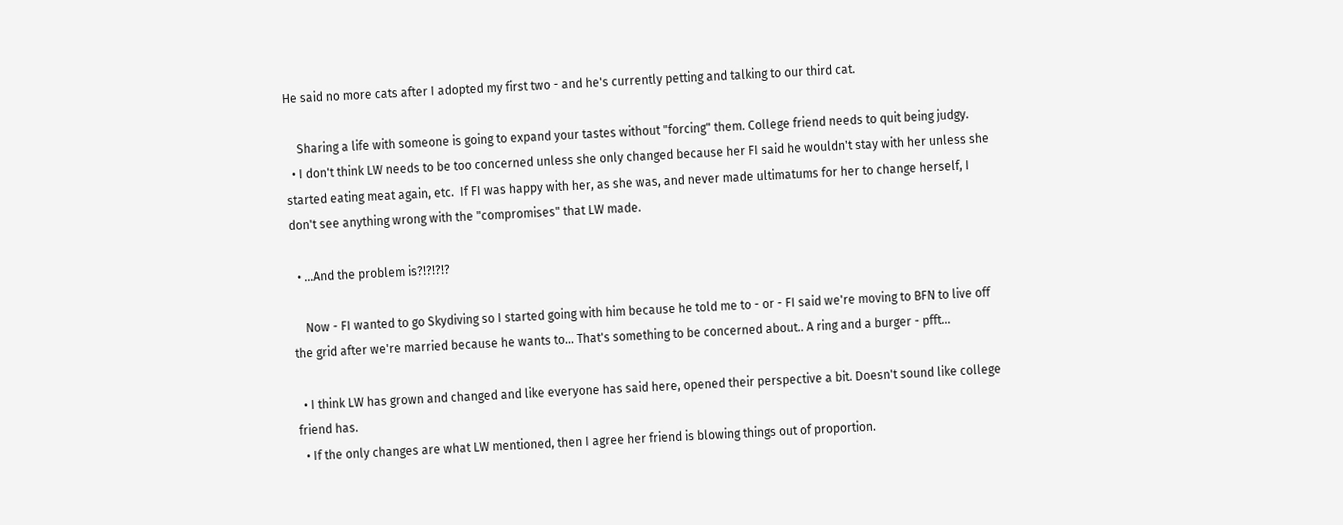He said no more cats after I adopted my first two - and he's currently petting and talking to our third cat.

    Sharing a life with someone is going to expand your tastes without "forcing" them. College friend needs to quit being judgy.
  • I don't think LW needs to be too concerned unless she only changed because her FI said he wouldn't stay with her unless she started eating meat again, etc.  If FI was happy with her, as she was, and never made ultimatums for her to change herself, I don't see anything wrong with the "compromises" that LW made.

  • ...And the problem is?!?!?!?

    Now - FI wanted to go Skydiving so I started going with him because he told me to - or - FI said we're moving to BFN to live off the grid after we're married because he wants to... That's something to be concerned about.. A ring and a burger - pfft...

  • I think LW has grown and changed and like everyone has said here, opened their perspective a bit. Doesn't sound like college friend has.
  • If the only changes are what LW mentioned, then I agree her friend is blowing things out of proportion.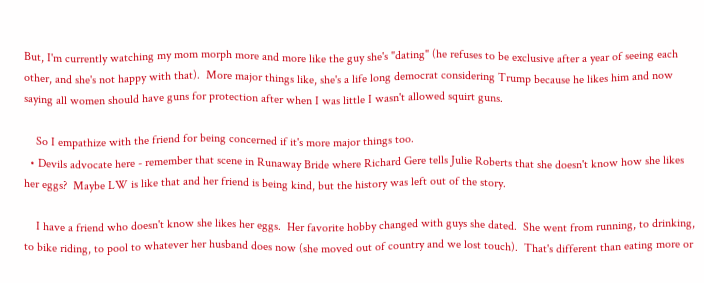But, I'm currently watching my mom morph more and more like the guy she's "dating" (he refuses to be exclusive after a year of seeing each other, and she's not happy with that).  More major things like, she's a life long democrat considering Trump because he likes him and now saying all women should have guns for protection after when I was little I wasn't allowed squirt guns.

    So I empathize with the friend for being concerned if it's more major things too.
  • Devils advocate here - remember that scene in Runaway Bride where Richard Gere tells Julie Roberts that she doesn't know how she likes her eggs?  Maybe LW is like that and her friend is being kind, but the history was left out of the story.

    I have a friend who doesn't know she likes her eggs.  Her favorite hobby changed with guys she dated.  She went from running, to drinking, to bike riding, to pool to whatever her husband does now (she moved out of country and we lost touch).  That's different than eating more or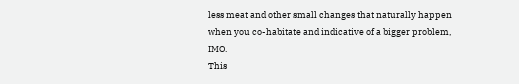less meat and other small changes that naturally happen when you co-habitate and indicative of a bigger problem, IMO.
This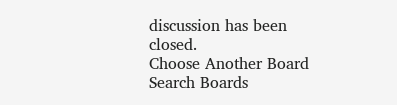discussion has been closed.
Choose Another Board
Search Boards